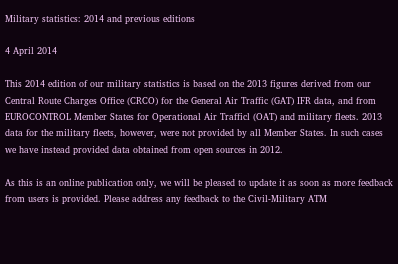Military statistics: 2014 and previous editions

4 April 2014

This 2014 edition of our military statistics is based on the 2013 figures derived from our Central Route Charges Office (CRCO) for the General Air Traffic (GAT) IFR data, and from EUROCONTROL Member States for Operational Air Trafficl (OAT) and military fleets. 2013 data for the military fleets, however, were not provided by all Member States. In such cases we have instead provided data obtained from open sources in 2012.

As this is an online publication only, we will be pleased to update it as soon as more feedback from users is provided. Please address any feedback to the Civil-Military ATM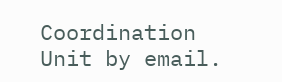Coordination Unit by email.